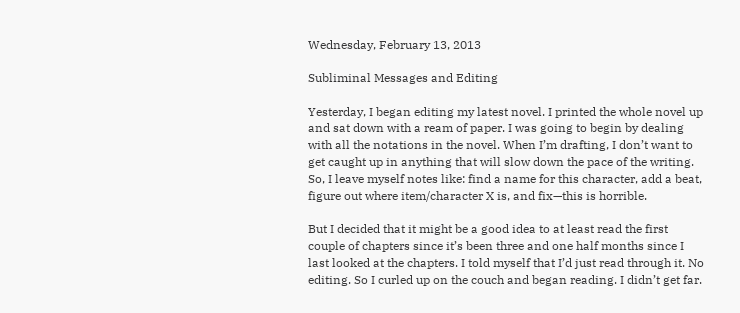Wednesday, February 13, 2013

Subliminal Messages and Editing

Yesterday, I began editing my latest novel. I printed the whole novel up and sat down with a ream of paper. I was going to begin by dealing with all the notations in the novel. When I’m drafting, I don’t want to get caught up in anything that will slow down the pace of the writing. So, I leave myself notes like: find a name for this character, add a beat, figure out where item/character X is, and fix—this is horrible.

But I decided that it might be a good idea to at least read the first couple of chapters since it’s been three and one half months since I last looked at the chapters. I told myself that I’d just read through it. No editing. So I curled up on the couch and began reading. I didn’t get far.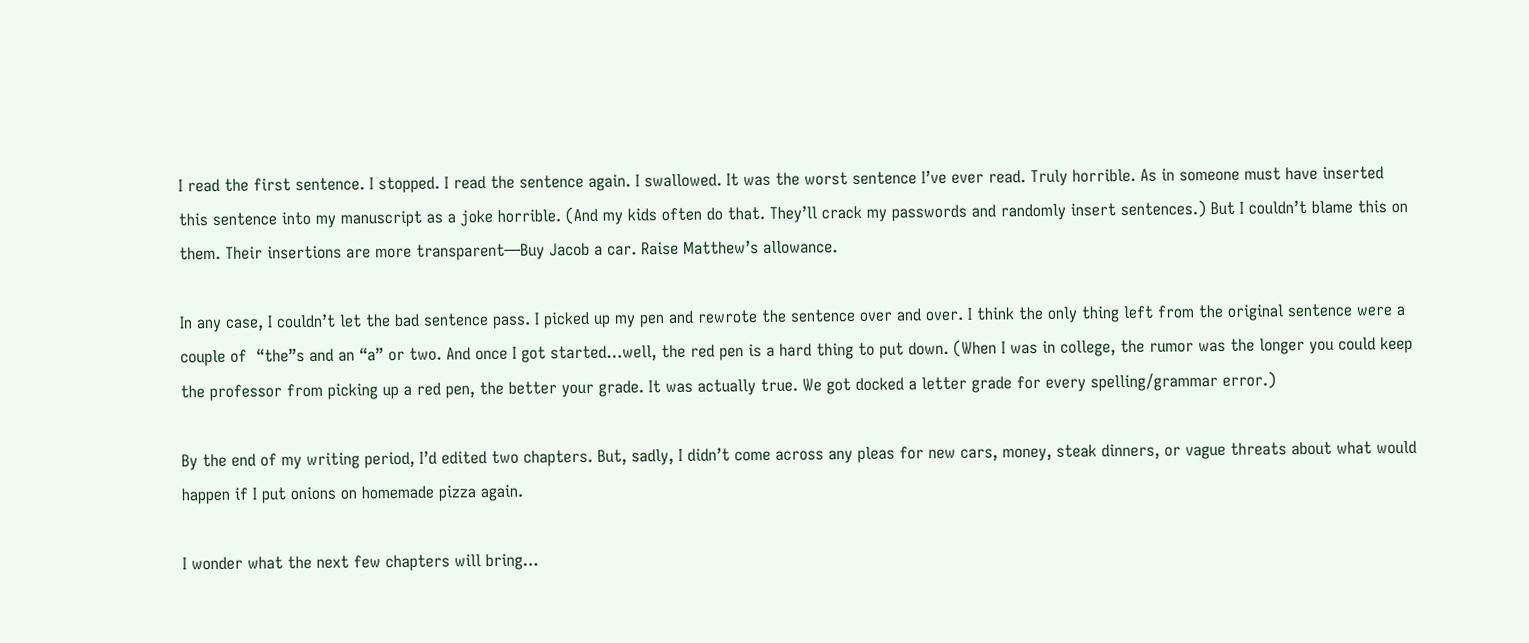I read the first sentence. I stopped. I read the sentence again. I swallowed. It was the worst sentence I’ve ever read. Truly horrible. As in someone must have inserted this sentence into my manuscript as a joke horrible. (And my kids often do that. They’ll crack my passwords and randomly insert sentences.) But I couldn’t blame this on them. Their insertions are more transparent—Buy Jacob a car. Raise Matthew’s allowance.

In any case, I couldn’t let the bad sentence pass. I picked up my pen and rewrote the sentence over and over. I think the only thing left from the original sentence were a couple of  “the”s and an “a” or two. And once I got started…well, the red pen is a hard thing to put down. (When I was in college, the rumor was the longer you could keep the professor from picking up a red pen, the better your grade. It was actually true. We got docked a letter grade for every spelling/grammar error.)

By the end of my writing period, I’d edited two chapters. But, sadly, I didn’t come across any pleas for new cars, money, steak dinners, or vague threats about what would happen if I put onions on homemade pizza again.

I wonder what the next few chapters will bring…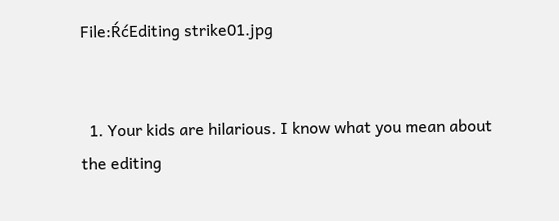File:ŔćEditing strike01.jpg


  1. Your kids are hilarious. I know what you mean about the editing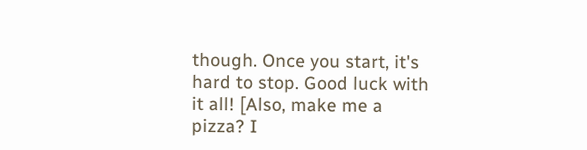though. Once you start, it's hard to stop. Good luck with it all! [Also, make me a pizza? I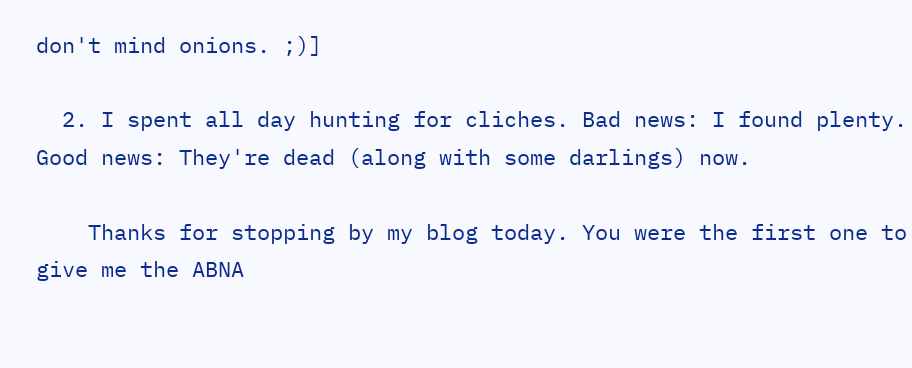don't mind onions. ;)]

  2. I spent all day hunting for cliches. Bad news: I found plenty. Good news: They're dead (along with some darlings) now.

    Thanks for stopping by my blog today. You were the first one to give me the ABNA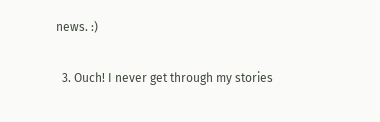news. :)

  3. Ouch! I never get through my stories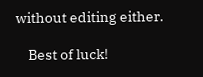without editing either.

    Best of luck!